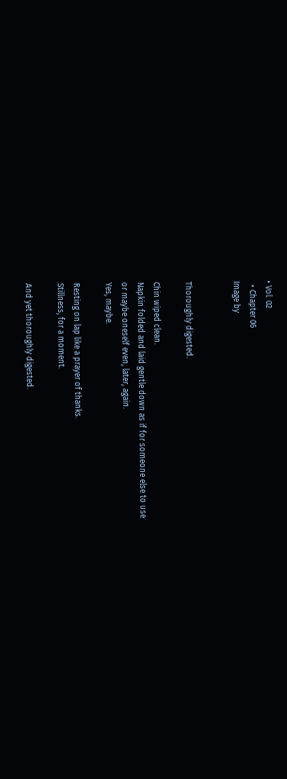• Vol. 02
  • Chapter 06
Image by


Thoroughly digested.

Chin wiped clean.
Napkin folded and laid gentle down as if for someone else to use
or maybe oneself even, later, again.
Yes, maybe.

Resting on lap like a prayer of thanks.
Stillness, for a moment.

And yet thoroughly digested.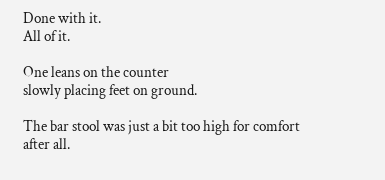Done with it.
All of it.

One leans on the counter
slowly placing feet on ground.

The bar stool was just a bit too high for comfort after all.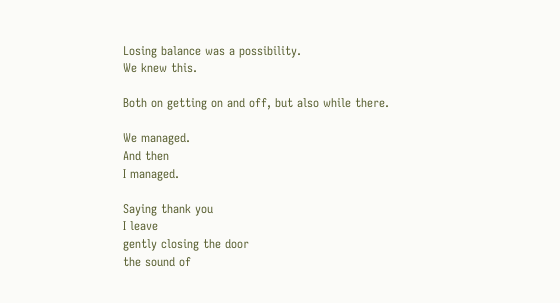Losing balance was a possibility.
We knew this.

Both on getting on and off, but also while there.

We managed.
And then
I managed.

Saying thank you
I leave
gently closing the door
the sound of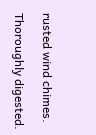rusted wind chimes.

Thoroughly digested.